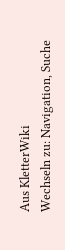Aus KletterWiki
Wechseln zu: Navigation, Suche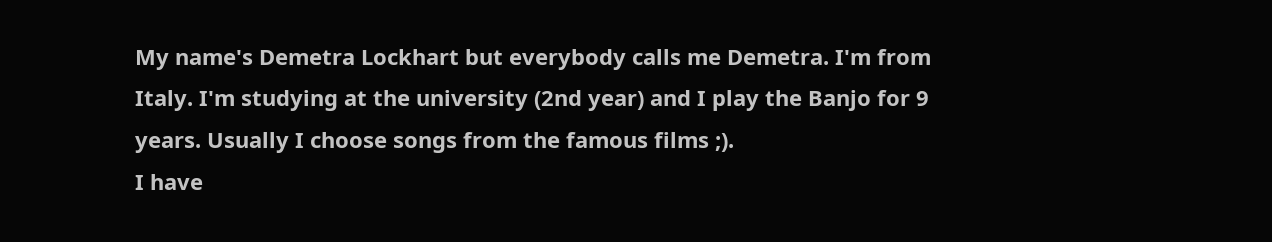My name's Demetra Lockhart but everybody calls me Demetra. I'm from Italy. I'm studying at the university (2nd year) and I play the Banjo for 9 years. Usually I choose songs from the famous films ;).
I have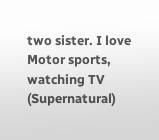two sister. I love Motor sports, watching TV (Supernatural)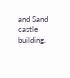and Sand castle building.